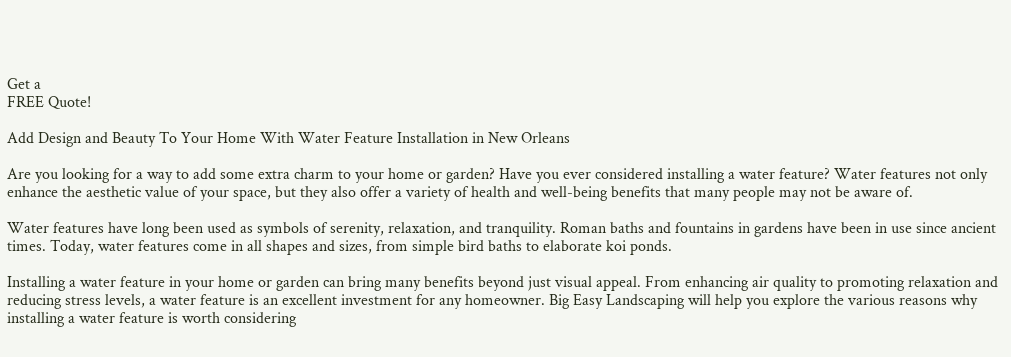Get a
FREE Quote!

Add Design and Beauty To Your Home With Water Feature Installation in New Orleans

Are you looking for a way to add some extra charm to your home or garden? Have you ever considered installing a water feature? Water features not only enhance the aesthetic value of your space, but they also offer a variety of health and well-being benefits that many people may not be aware of.

Water features have long been used as symbols of serenity, relaxation, and tranquility. Roman baths and fountains in gardens have been in use since ancient times. Today, water features come in all shapes and sizes, from simple bird baths to elaborate koi ponds.

Installing a water feature in your home or garden can bring many benefits beyond just visual appeal. From enhancing air quality to promoting relaxation and reducing stress levels, a water feature is an excellent investment for any homeowner. Big Easy Landscaping will help you explore the various reasons why installing a water feature is worth considering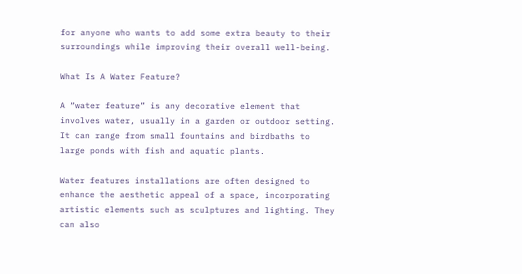for anyone who wants to add some extra beauty to their surroundings while improving their overall well-being.

What Is A Water Feature?

A “water feature” is any decorative element that involves water, usually in a garden or outdoor setting. It can range from small fountains and birdbaths to large ponds with fish and aquatic plants.

Water features installations are often designed to enhance the aesthetic appeal of a space, incorporating artistic elements such as sculptures and lighting. They can also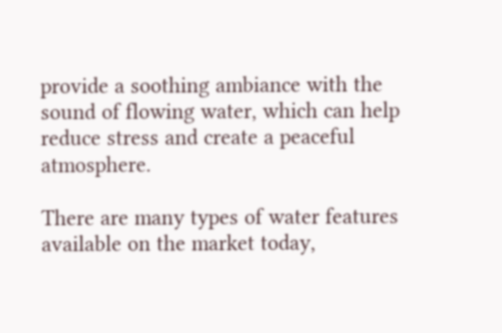provide a soothing ambiance with the sound of flowing water, which can help reduce stress and create a peaceful atmosphere.

There are many types of water features available on the market today,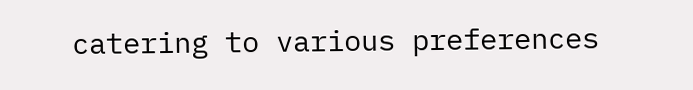catering to various preferences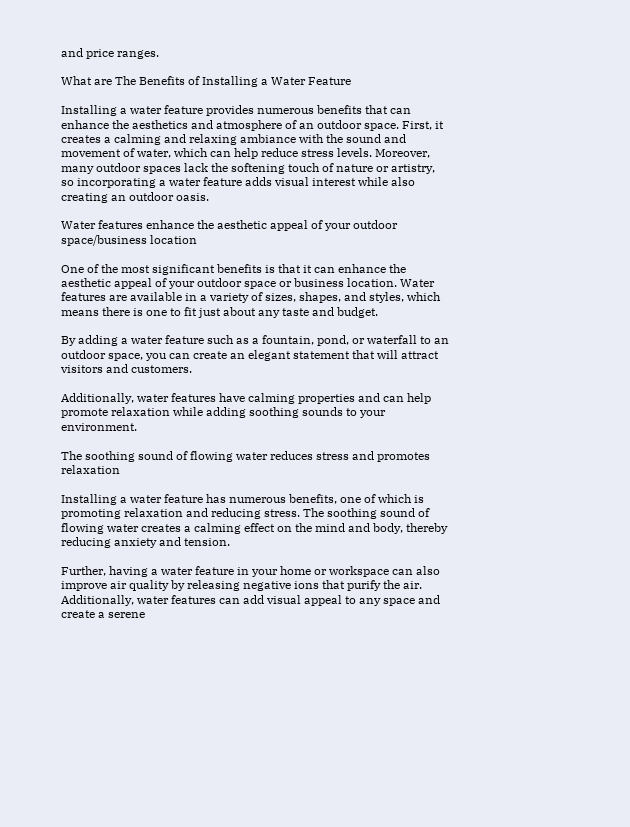and price ranges.

What are The Benefits of Installing a Water Feature

Installing a water feature provides numerous benefits that can enhance the aesthetics and atmosphere of an outdoor space. First, it creates a calming and relaxing ambiance with the sound and movement of water, which can help reduce stress levels. Moreover, many outdoor spaces lack the softening touch of nature or artistry, so incorporating a water feature adds visual interest while also creating an outdoor oasis.

Water features enhance the aesthetic appeal of your outdoor space/business location

One of the most significant benefits is that it can enhance the aesthetic appeal of your outdoor space or business location. Water features are available in a variety of sizes, shapes, and styles, which means there is one to fit just about any taste and budget.

By adding a water feature such as a fountain, pond, or waterfall to an outdoor space, you can create an elegant statement that will attract visitors and customers.

Additionally, water features have calming properties and can help promote relaxation while adding soothing sounds to your environment.

The soothing sound of flowing water reduces stress and promotes relaxation

Installing a water feature has numerous benefits, one of which is promoting relaxation and reducing stress. The soothing sound of flowing water creates a calming effect on the mind and body, thereby reducing anxiety and tension.

Further, having a water feature in your home or workspace can also improve air quality by releasing negative ions that purify the air. Additionally, water features can add visual appeal to any space and create a serene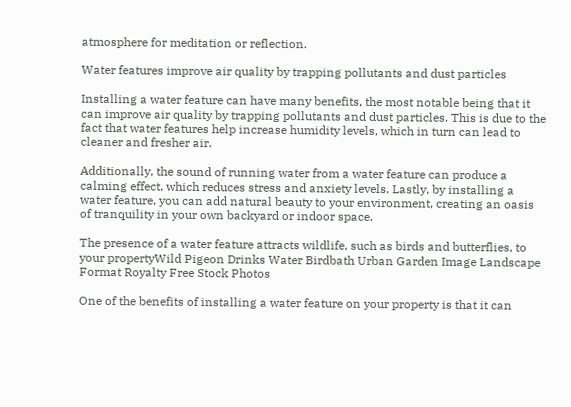atmosphere for meditation or reflection.

Water features improve air quality by trapping pollutants and dust particles

Installing a water feature can have many benefits, the most notable being that it can improve air quality by trapping pollutants and dust particles. This is due to the fact that water features help increase humidity levels, which in turn can lead to cleaner and fresher air.

Additionally, the sound of running water from a water feature can produce a calming effect, which reduces stress and anxiety levels. Lastly, by installing a water feature, you can add natural beauty to your environment, creating an oasis of tranquility in your own backyard or indoor space.

The presence of a water feature attracts wildlife, such as birds and butterflies, to your propertyWild Pigeon Drinks Water Birdbath Urban Garden Image Landscape Format Royalty Free Stock Photos

One of the benefits of installing a water feature on your property is that it can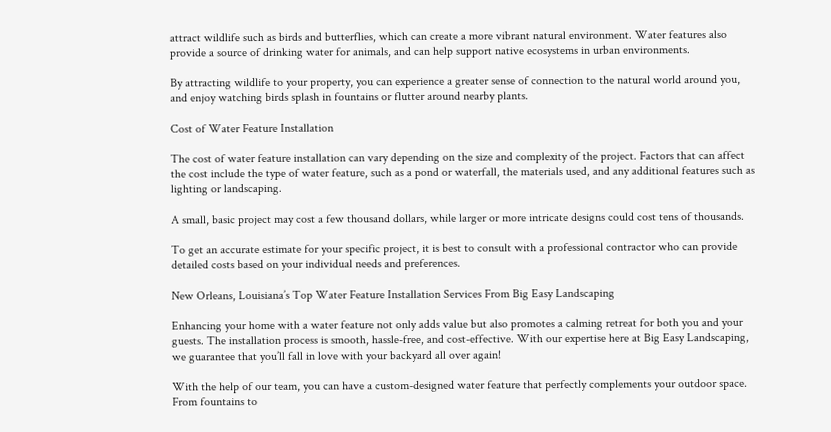attract wildlife such as birds and butterflies, which can create a more vibrant natural environment. Water features also provide a source of drinking water for animals, and can help support native ecosystems in urban environments.

By attracting wildlife to your property, you can experience a greater sense of connection to the natural world around you, and enjoy watching birds splash in fountains or flutter around nearby plants.

Cost of Water Feature Installation

The cost of water feature installation can vary depending on the size and complexity of the project. Factors that can affect the cost include the type of water feature, such as a pond or waterfall, the materials used, and any additional features such as lighting or landscaping.

A small, basic project may cost a few thousand dollars, while larger or more intricate designs could cost tens of thousands.

To get an accurate estimate for your specific project, it is best to consult with a professional contractor who can provide detailed costs based on your individual needs and preferences.

New Orleans, Louisiana’s Top Water Feature Installation Services From Big Easy Landscaping

Enhancing your home with a water feature not only adds value but also promotes a calming retreat for both you and your guests. The installation process is smooth, hassle-free, and cost-effective. With our expertise here at Big Easy Landscaping, we guarantee that you’ll fall in love with your backyard all over again!

With the help of our team, you can have a custom-designed water feature that perfectly complements your outdoor space. From fountains to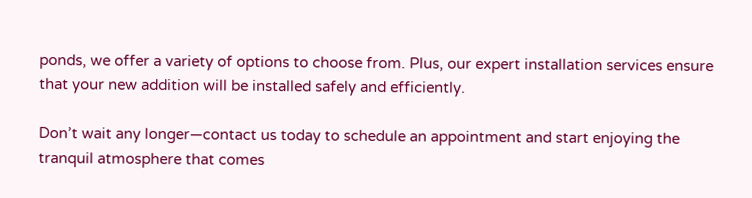ponds, we offer a variety of options to choose from. Plus, our expert installation services ensure that your new addition will be installed safely and efficiently.

Don’t wait any longer—contact us today to schedule an appointment and start enjoying the tranquil atmosphere that comes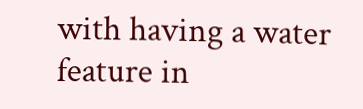with having a water feature in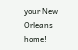your New Orleans home!